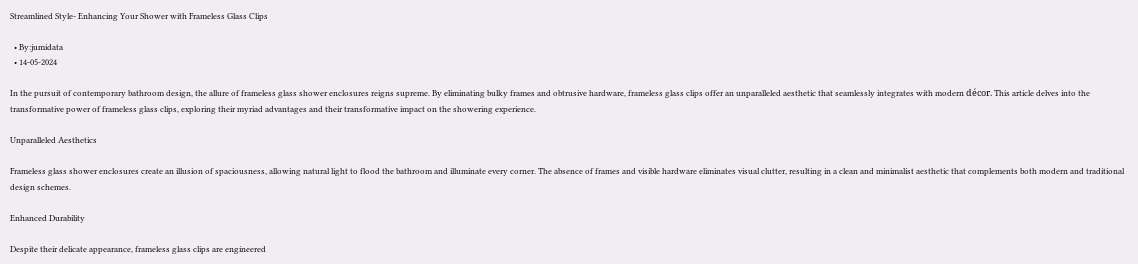Streamlined Style- Enhancing Your Shower with Frameless Glass Clips

  • By:jumidata
  • 14-05-2024

In the pursuit of contemporary bathroom design, the allure of frameless glass shower enclosures reigns supreme. By eliminating bulky frames and obtrusive hardware, frameless glass clips offer an unparalleled aesthetic that seamlessly integrates with modern décor. This article delves into the transformative power of frameless glass clips, exploring their myriad advantages and their transformative impact on the showering experience.

Unparalleled Aesthetics

Frameless glass shower enclosures create an illusion of spaciousness, allowing natural light to flood the bathroom and illuminate every corner. The absence of frames and visible hardware eliminates visual clutter, resulting in a clean and minimalist aesthetic that complements both modern and traditional design schemes.

Enhanced Durability

Despite their delicate appearance, frameless glass clips are engineered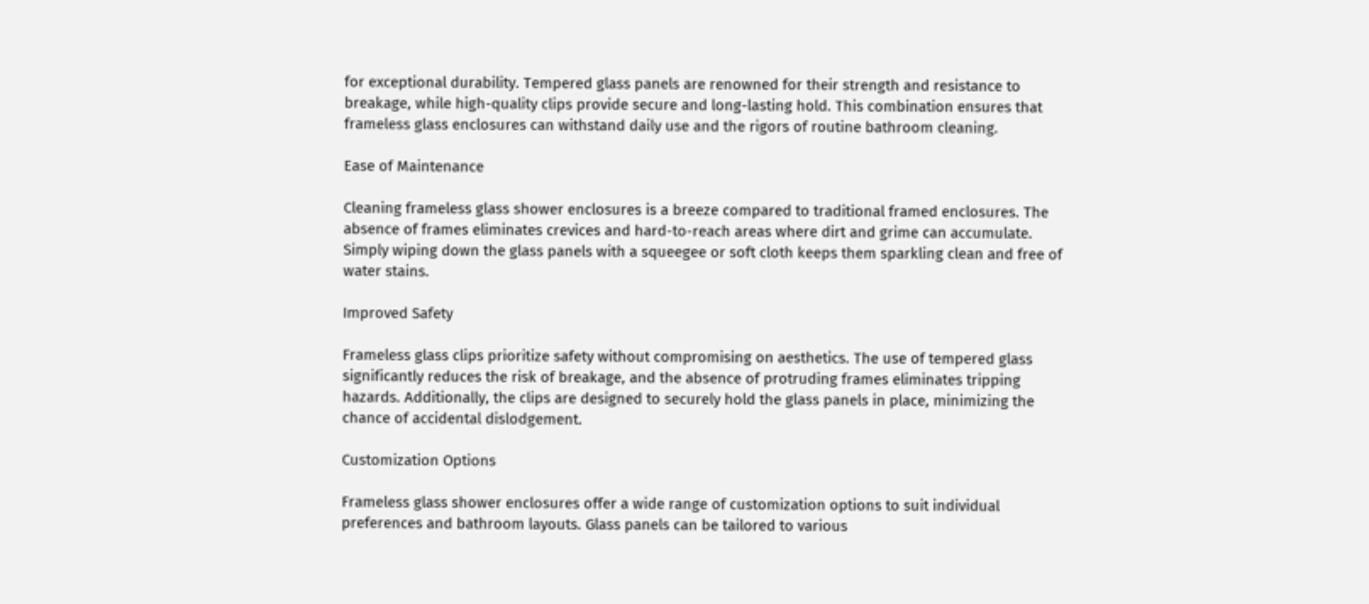for exceptional durability. Tempered glass panels are renowned for their strength and resistance to breakage, while high-quality clips provide secure and long-lasting hold. This combination ensures that frameless glass enclosures can withstand daily use and the rigors of routine bathroom cleaning.

Ease of Maintenance

Cleaning frameless glass shower enclosures is a breeze compared to traditional framed enclosures. The absence of frames eliminates crevices and hard-to-reach areas where dirt and grime can accumulate. Simply wiping down the glass panels with a squeegee or soft cloth keeps them sparkling clean and free of water stains.

Improved Safety

Frameless glass clips prioritize safety without compromising on aesthetics. The use of tempered glass significantly reduces the risk of breakage, and the absence of protruding frames eliminates tripping hazards. Additionally, the clips are designed to securely hold the glass panels in place, minimizing the chance of accidental dislodgement.

Customization Options

Frameless glass shower enclosures offer a wide range of customization options to suit individual preferences and bathroom layouts. Glass panels can be tailored to various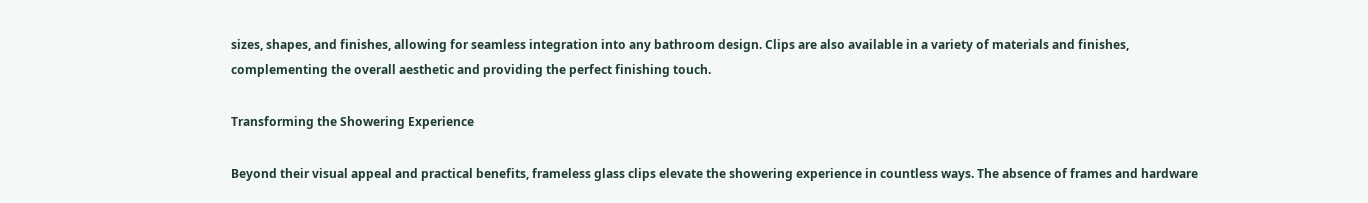sizes, shapes, and finishes, allowing for seamless integration into any bathroom design. Clips are also available in a variety of materials and finishes, complementing the overall aesthetic and providing the perfect finishing touch.

Transforming the Showering Experience

Beyond their visual appeal and practical benefits, frameless glass clips elevate the showering experience in countless ways. The absence of frames and hardware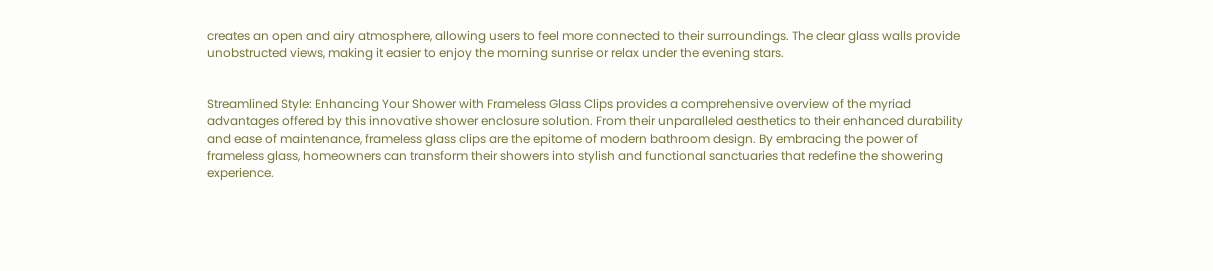creates an open and airy atmosphere, allowing users to feel more connected to their surroundings. The clear glass walls provide unobstructed views, making it easier to enjoy the morning sunrise or relax under the evening stars.


Streamlined Style: Enhancing Your Shower with Frameless Glass Clips provides a comprehensive overview of the myriad advantages offered by this innovative shower enclosure solution. From their unparalleled aesthetics to their enhanced durability and ease of maintenance, frameless glass clips are the epitome of modern bathroom design. By embracing the power of frameless glass, homeowners can transform their showers into stylish and functional sanctuaries that redefine the showering experience.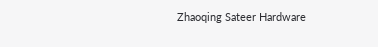Zhaoqing Sateer Hardware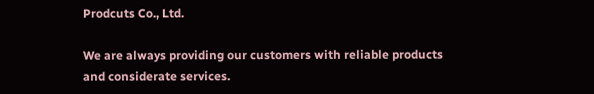Prodcuts Co., Ltd.

We are always providing our customers with reliable products and considerate services.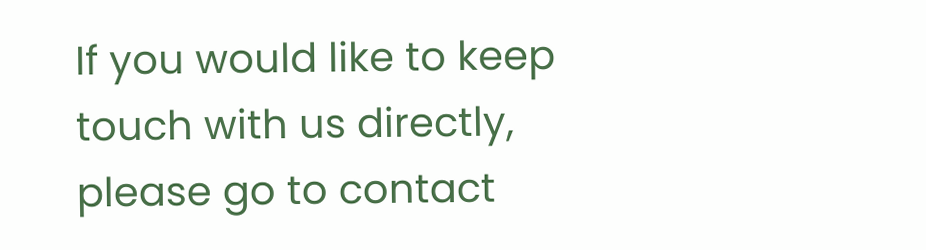If you would like to keep touch with us directly, please go to contact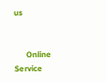us


      Online Service